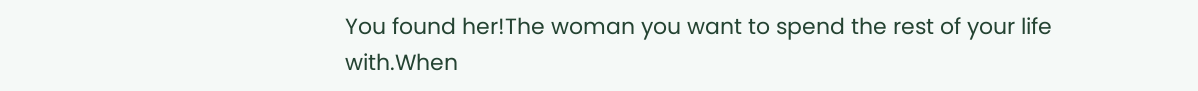You found her!The woman you want to spend the rest of your life with.When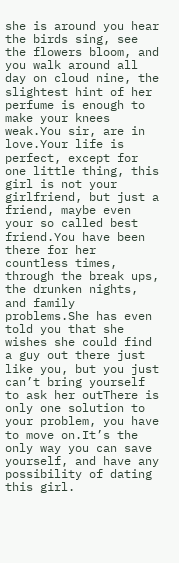she is around you hear the birds sing, see the flowers bloom, and you walk around all day on cloud nine, the slightest hint of her perfume is enough to make your knees weak.You sir, are in love.Your life is perfect, except for one little thing, this girl is not your girlfriend, but just a friend, maybe even your so called best friend.You have been there for her countless times, through the break ups, the drunken nights, and family problems.She has even told you that she wishes she could find a guy out there just like you, but you just can’t bring yourself to ask her outThere is only one solution to your problem, you have to move on.It’s the only way you can save yourself, and have any possibility of dating this girl.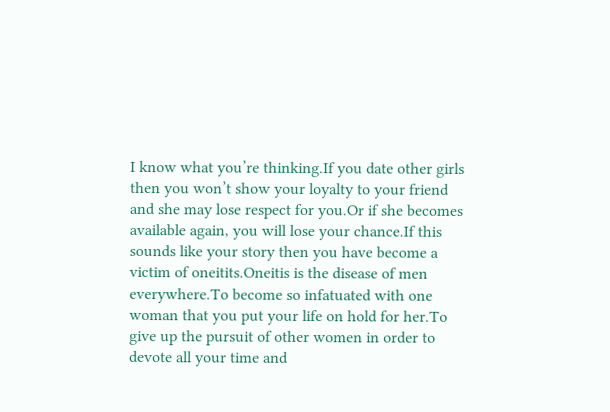I know what you’re thinking.If you date other girls then you won’t show your loyalty to your friend and she may lose respect for you.Or if she becomes available again, you will lose your chance.If this sounds like your story then you have become a victim of oneitits.Oneitis is the disease of men everywhere.To become so infatuated with one woman that you put your life on hold for her.To give up the pursuit of other women in order to devote all your time and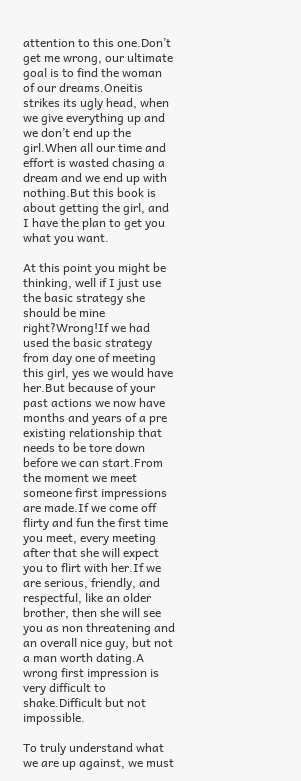attention to this one.Don’t get me wrong, our ultimate goal is to find the woman of our dreams.Oneitis strikes its ugly head, when we give everything up and we don’t end up the girl.When all our time and effort is wasted chasing a dream and we end up with nothing.But this book is about getting the girl, and I have the plan to get you what you want.

At this point you might be thinking, well if I just use the basic strategy she should be mine right?Wrong!If we had used the basic strategy from day one of meeting this girl, yes we would have her.But because of your past actions we now have months and years of a pre existing relationship that needs to be tore down before we can start.From the moment we meet someone first impressions are made.If we come off flirty and fun the first time you meet, every meeting after that she will expect you to flirt with her.If we are serious, friendly, and respectful, like an older brother, then she will see you as non threatening and an overall nice guy, but not a man worth dating.A wrong first impression is very difficult to shake.Difficult but not impossible.

To truly understand what we are up against, we must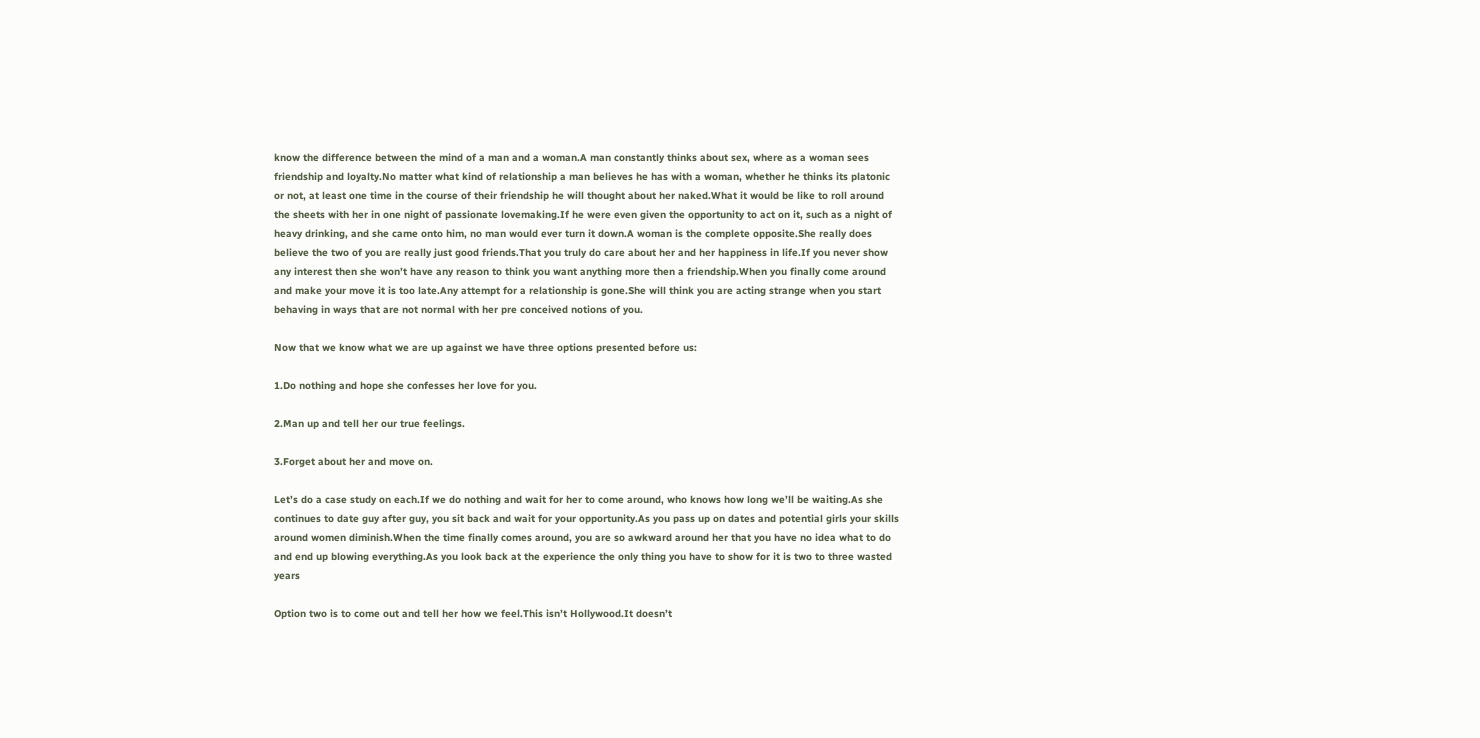know the difference between the mind of a man and a woman.A man constantly thinks about sex, where as a woman sees friendship and loyalty.No matter what kind of relationship a man believes he has with a woman, whether he thinks its platonic or not, at least one time in the course of their friendship he will thought about her naked.What it would be like to roll around the sheets with her in one night of passionate lovemaking.If he were even given the opportunity to act on it, such as a night of heavy drinking, and she came onto him, no man would ever turn it down.A woman is the complete opposite.She really does believe the two of you are really just good friends.That you truly do care about her and her happiness in life.If you never show any interest then she won’t have any reason to think you want anything more then a friendship.When you finally come around and make your move it is too late.Any attempt for a relationship is gone.She will think you are acting strange when you start behaving in ways that are not normal with her pre conceived notions of you.

Now that we know what we are up against we have three options presented before us:

1.Do nothing and hope she confesses her love for you.

2.Man up and tell her our true feelings.

3.Forget about her and move on.

Let’s do a case study on each.If we do nothing and wait for her to come around, who knows how long we’ll be waiting.As she continues to date guy after guy, you sit back and wait for your opportunity.As you pass up on dates and potential girls your skills around women diminish.When the time finally comes around, you are so awkward around her that you have no idea what to do and end up blowing everything.As you look back at the experience the only thing you have to show for it is two to three wasted years

Option two is to come out and tell her how we feel.This isn’t Hollywood.It doesn’t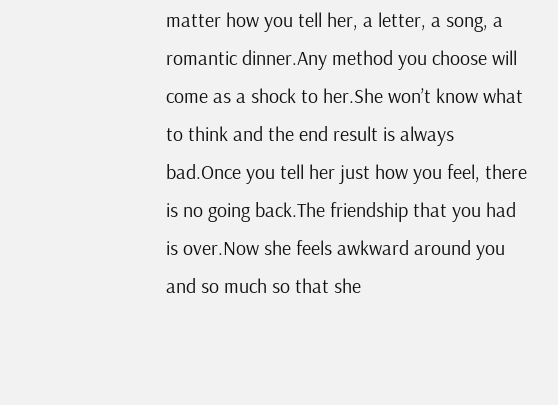matter how you tell her, a letter, a song, a romantic dinner.Any method you choose will come as a shock to her.She won’t know what to think and the end result is always bad.Once you tell her just how you feel, there is no going back.The friendship that you had is over.Now she feels awkward around you and so much so that she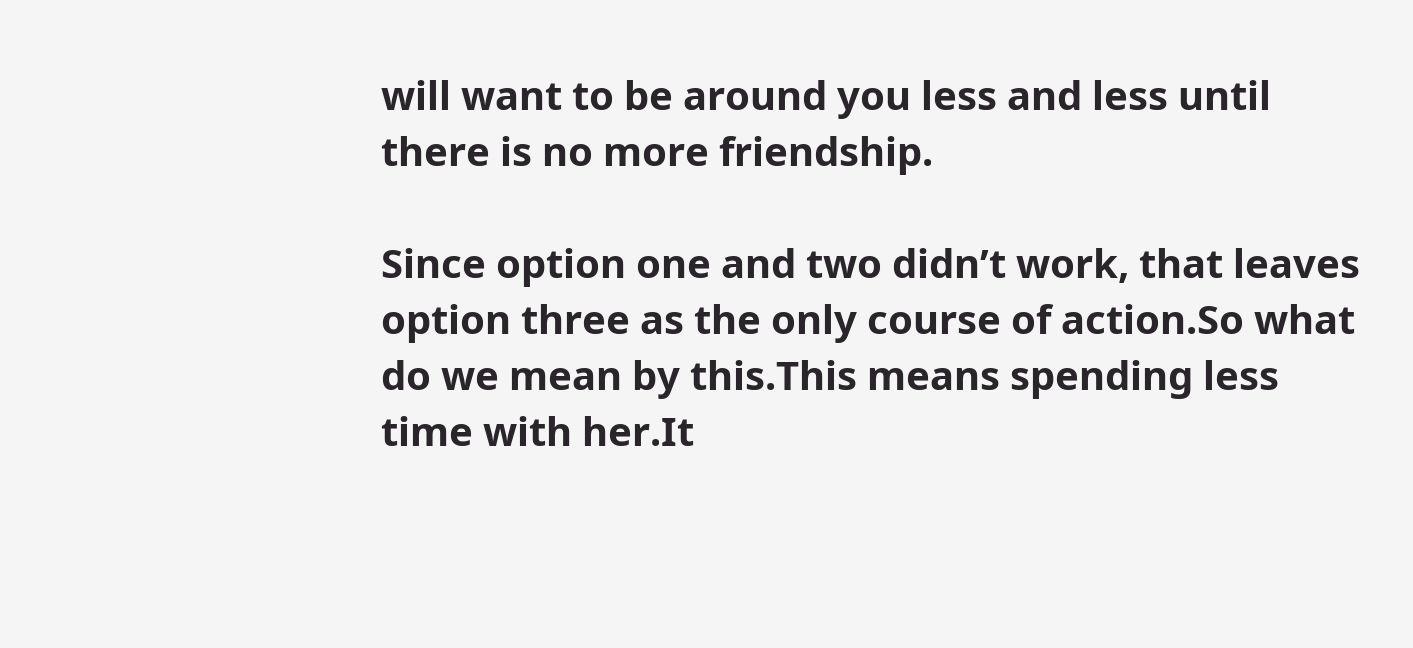will want to be around you less and less until there is no more friendship.

Since option one and two didn’t work, that leaves option three as the only course of action.So what do we mean by this.This means spending less time with her.It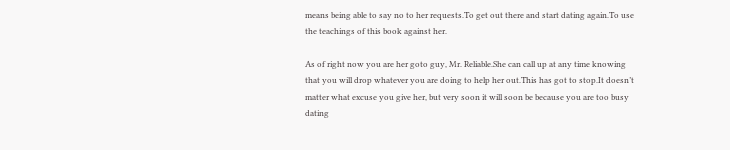means being able to say no to her requests.To get out there and start dating again.To use the teachings of this book against her.

As of right now you are her goto guy, Mr. Reliable.She can call up at any time knowing that you will drop whatever you are doing to help her out.This has got to stop.It doesn’t matter what excuse you give her, but very soon it will soon be because you are too busy dating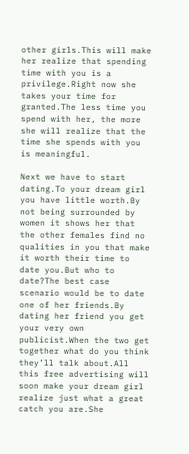other girls.This will make her realize that spending time with you is a privilege.Right now she takes your time for granted.The less time you spend with her, the more she will realize that the time she spends with you is meaningful.

Next we have to start dating.To your dream girl you have little worth.By not being surrounded by women it shows her that the other females find no qualities in you that make it worth their time to date you.But who to date?The best case scenario would be to date one of her friends.By dating her friend you get your very own publicist.When the two get together what do you think they’ll talk about.All this free advertising will soon make your dream girl realize just what a great catch you are.She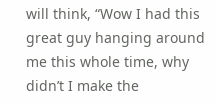will think, “Wow I had this great guy hanging around me this whole time, why didn’t I make the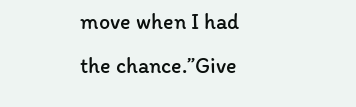move when I had the chance.”Give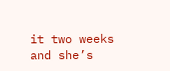it two weeks and she’s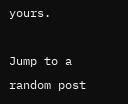yours.

Jump to a random post